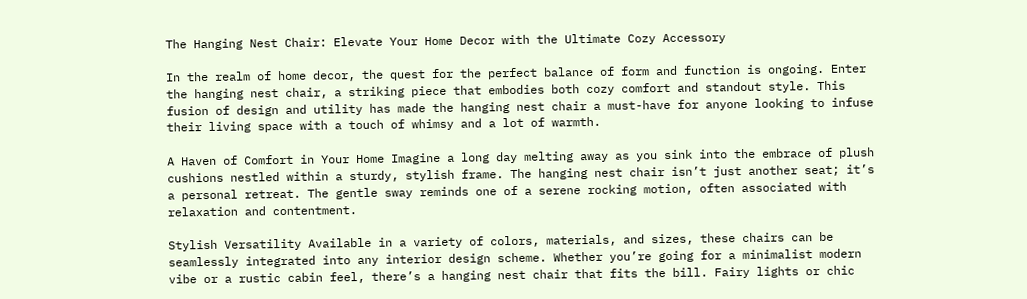The Hanging Nest Chair: Elevate Your Home Decor with the Ultimate Cozy Accessory

In the realm of home decor, the quest for the perfect balance of form and function is ongoing. Enter the hanging nest chair, a striking piece that embodies both cozy comfort and standout style. This fusion of design and utility has made the hanging nest chair a must-have for anyone looking to infuse their living space with a touch of whimsy and a lot of warmth.

A Haven of Comfort in Your Home Imagine a long day melting away as you sink into the embrace of plush cushions nestled within a sturdy, stylish frame. The hanging nest chair isn’t just another seat; it’s a personal retreat. The gentle sway reminds one of a serene rocking motion, often associated with relaxation and contentment.

Stylish Versatility Available in a variety of colors, materials, and sizes, these chairs can be seamlessly integrated into any interior design scheme. Whether you’re going for a minimalist modern vibe or a rustic cabin feel, there’s a hanging nest chair that fits the bill. Fairy lights or chic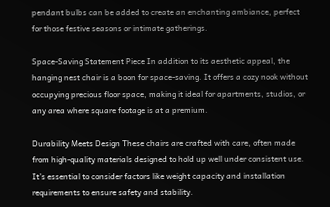pendant bulbs can be added to create an enchanting ambiance, perfect for those festive seasons or intimate gatherings.

Space-Saving Statement Piece In addition to its aesthetic appeal, the hanging nest chair is a boon for space-saving. It offers a cozy nook without occupying precious floor space, making it ideal for apartments, studios, or any area where square footage is at a premium.

Durability Meets Design These chairs are crafted with care, often made from high-quality materials designed to hold up well under consistent use. It’s essential to consider factors like weight capacity and installation requirements to ensure safety and stability.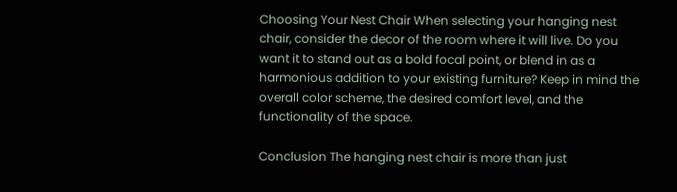Choosing Your Nest Chair When selecting your hanging nest chair, consider the decor of the room where it will live. Do you want it to stand out as a bold focal point, or blend in as a harmonious addition to your existing furniture? Keep in mind the overall color scheme, the desired comfort level, and the functionality of the space.

Conclusion The hanging nest chair is more than just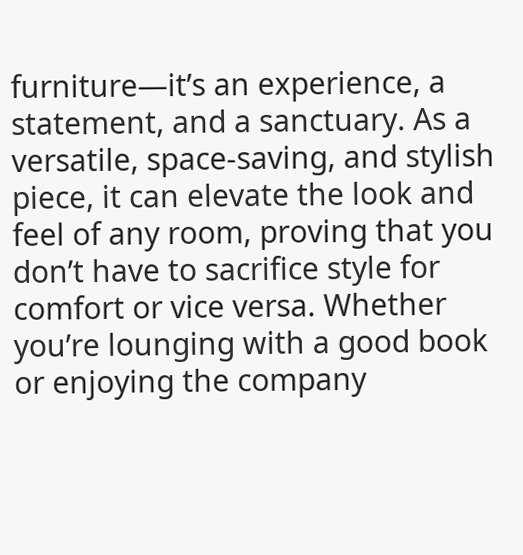furniture—it’s an experience, a statement, and a sanctuary. As a versatile, space-saving, and stylish piece, it can elevate the look and feel of any room, proving that you don’t have to sacrifice style for comfort or vice versa. Whether you’re lounging with a good book or enjoying the company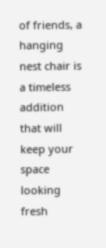of friends, a hanging nest chair is a timeless addition that will keep your space looking fresh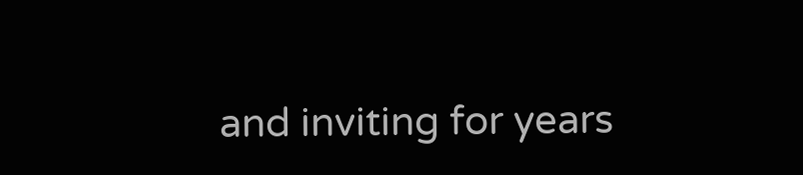and inviting for years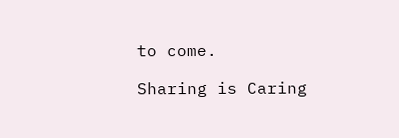to come.

Sharing is Caring